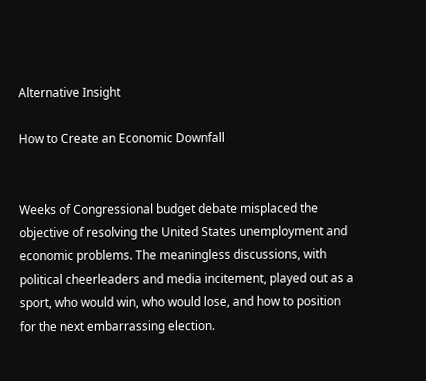Alternative Insight

How to Create an Economic Downfall


Weeks of Congressional budget debate misplaced the objective of resolving the United States unemployment and economic problems. The meaningless discussions, with political cheerleaders and media incitement, played out as a sport, who would win, who would lose, and how to position for the next embarrassing election.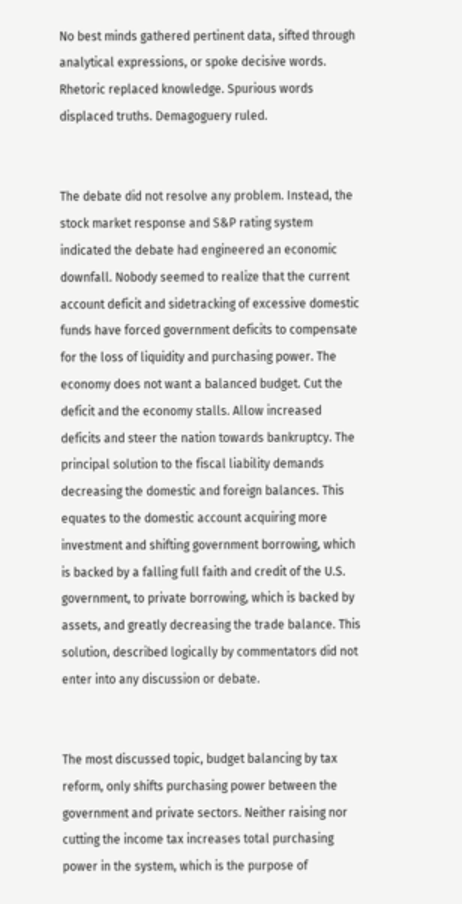No best minds gathered pertinent data, sifted through analytical expressions, or spoke decisive words. Rhetoric replaced knowledge. Spurious words displaced truths. Demagoguery ruled.


The debate did not resolve any problem. Instead, the stock market response and S&P rating system indicated the debate had engineered an economic downfall. Nobody seemed to realize that the current account deficit and sidetracking of excessive domestic funds have forced government deficits to compensate for the loss of liquidity and purchasing power. The economy does not want a balanced budget. Cut the deficit and the economy stalls. Allow increased deficits and steer the nation towards bankruptcy. The principal solution to the fiscal liability demands decreasing the domestic and foreign balances. This equates to the domestic account acquiring more investment and shifting government borrowing, which is backed by a falling full faith and credit of the U.S. government, to private borrowing, which is backed by assets, and greatly decreasing the trade balance. This solution, described logically by commentators did not enter into any discussion or debate.


The most discussed topic, budget balancing by tax reform, only shifts purchasing power between the government and private sectors. Neither raising nor cutting the income tax increases total purchasing power in the system, which is the purpose of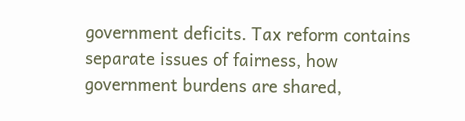government deficits. Tax reform contains separate issues of fairness, how government burdens are shared,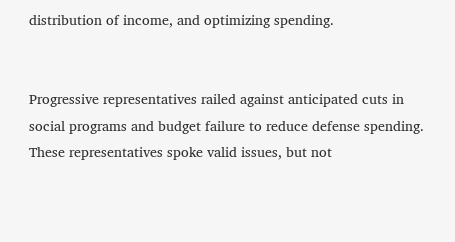distribution of income, and optimizing spending.


Progressive representatives railed against anticipated cuts in social programs and budget failure to reduce defense spending. These representatives spoke valid issues, but not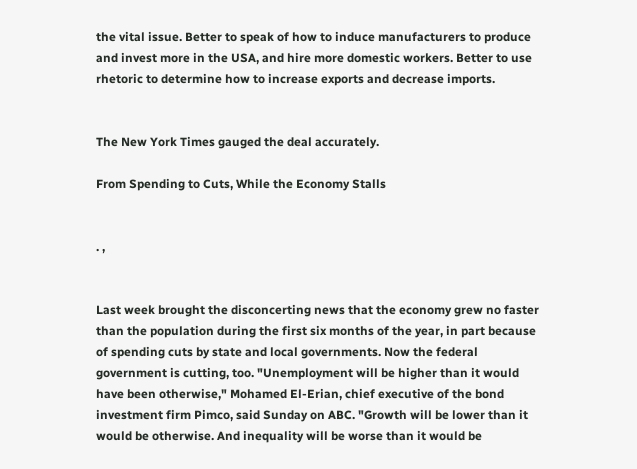the vital issue. Better to speak of how to induce manufacturers to produce and invest more in the USA, and hire more domestic workers. Better to use rhetoric to determine how to increase exports and decrease imports.


The New York Times gauged the deal accurately.

From Spending to Cuts, While the Economy Stalls


. ,


Last week brought the disconcerting news that the economy grew no faster than the population during the first six months of the year, in part because of spending cuts by state and local governments. Now the federal government is cutting, too. "Unemployment will be higher than it would have been otherwise," Mohamed El-Erian, chief executive of the bond investment firm Pimco, said Sunday on ABC. "Growth will be lower than it would be otherwise. And inequality will be worse than it would be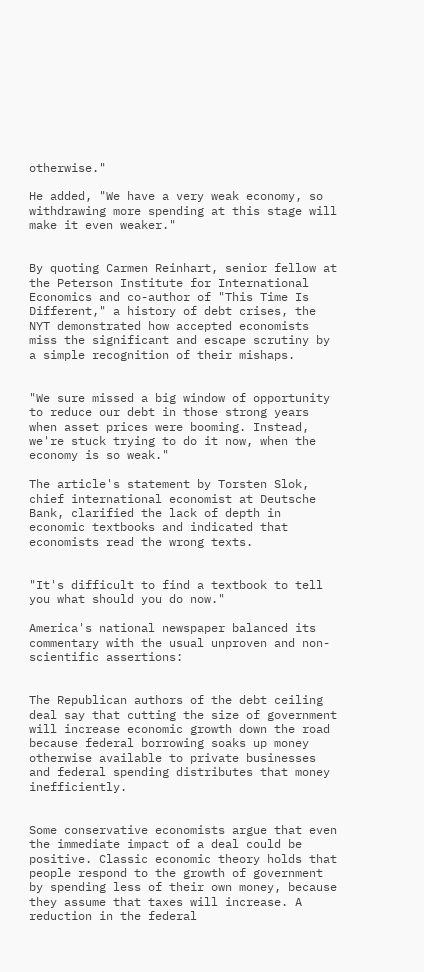otherwise."

He added, "We have a very weak economy, so withdrawing more spending at this stage will make it even weaker."


By quoting Carmen Reinhart, senior fellow at the Peterson Institute for International Economics and co-author of "This Time Is Different," a history of debt crises, the NYT demonstrated how accepted economists miss the significant and escape scrutiny by a simple recognition of their mishaps.


"We sure missed a big window of opportunity to reduce our debt in those strong years when asset prices were booming. Instead, we're stuck trying to do it now, when the economy is so weak."

The article's statement by Torsten Slok, chief international economist at Deutsche Bank, clarified the lack of depth in economic textbooks and indicated that economists read the wrong texts.


"It's difficult to find a textbook to tell you what should you do now."

America's national newspaper balanced its commentary with the usual unproven and non-scientific assertions:


The Republican authors of the debt ceiling deal say that cutting the size of government will increase economic growth down the road because federal borrowing soaks up money otherwise available to private businesses and federal spending distributes that money inefficiently.


Some conservative economists argue that even the immediate impact of a deal could be positive. Classic economic theory holds that people respond to the growth of government by spending less of their own money, because they assume that taxes will increase. A reduction in the federal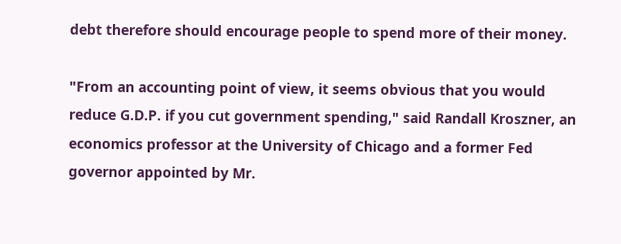debt therefore should encourage people to spend more of their money.

"From an accounting point of view, it seems obvious that you would reduce G.D.P. if you cut government spending," said Randall Kroszner, an economics professor at the University of Chicago and a former Fed governor appointed by Mr.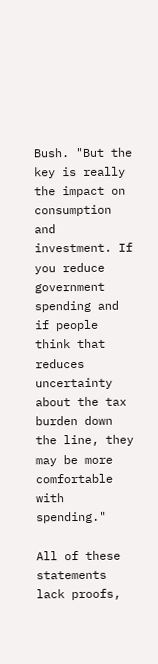Bush. "But the key is really the impact on consumption and investment. If you reduce government spending and if people think that reduces uncertainty about the tax burden down the line, they may be more comfortable with spending."

All of these statements lack proofs,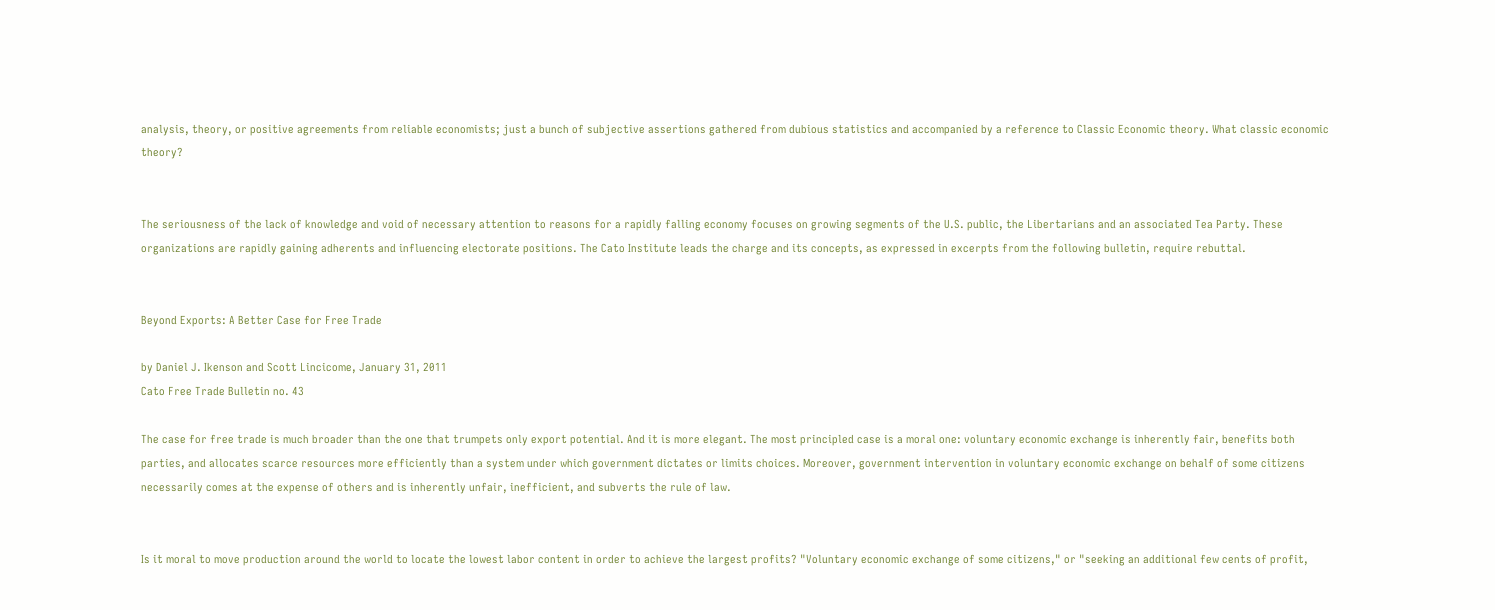analysis, theory, or positive agreements from reliable economists; just a bunch of subjective assertions gathered from dubious statistics and accompanied by a reference to Classic Economic theory. What classic economic theory?


The seriousness of the lack of knowledge and void of necessary attention to reasons for a rapidly falling economy focuses on growing segments of the U.S. public, the Libertarians and an associated Tea Party. These organizations are rapidly gaining adherents and influencing electorate positions. The Cato Institute leads the charge and its concepts, as expressed in excerpts from the following bulletin, require rebuttal.


Beyond Exports: A Better Case for Free Trade

by Daniel J. Ikenson and Scott Lincicome, January 31, 2011
Cato Free Trade Bulletin no. 43

The case for free trade is much broader than the one that trumpets only export potential. And it is more elegant. The most principled case is a moral one: voluntary economic exchange is inherently fair, benefits both parties, and allocates scarce resources more efficiently than a system under which government dictates or limits choices. Moreover, government intervention in voluntary economic exchange on behalf of some citizens necessarily comes at the expense of others and is inherently unfair, inefficient, and subverts the rule of law.


Is it moral to move production around the world to locate the lowest labor content in order to achieve the largest profits? "Voluntary economic exchange of some citizens," or "seeking an additional few cents of profit,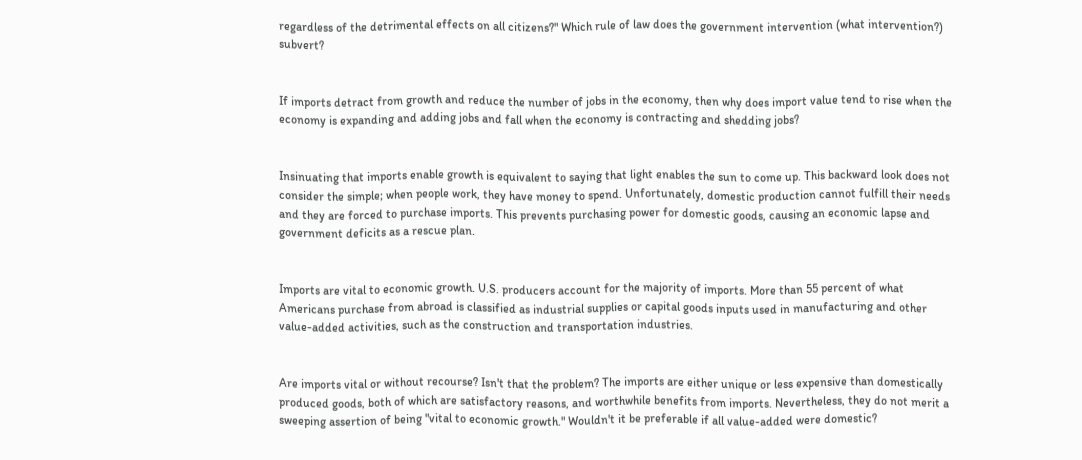regardless of the detrimental effects on all citizens?" Which rule of law does the government intervention (what intervention?) subvert?


If imports detract from growth and reduce the number of jobs in the economy, then why does import value tend to rise when the economy is expanding and adding jobs and fall when the economy is contracting and shedding jobs?


Insinuating that imports enable growth is equivalent to saying that light enables the sun to come up. This backward look does not consider the simple; when people work, they have money to spend. Unfortunately, domestic production cannot fulfill their needs and they are forced to purchase imports. This prevents purchasing power for domestic goods, causing an economic lapse and government deficits as a rescue plan.


Imports are vital to economic growth. U.S. producers account for the majority of imports. More than 55 percent of what Americans purchase from abroad is classified as industrial supplies or capital goods inputs used in manufacturing and other value-added activities, such as the construction and transportation industries.


Are imports vital or without recourse? Isn't that the problem? The imports are either unique or less expensive than domestically produced goods, both of which are satisfactory reasons, and worthwhile benefits from imports. Nevertheless, they do not merit a sweeping assertion of being "vital to economic growth." Wouldn't it be preferable if all value-added were domestic?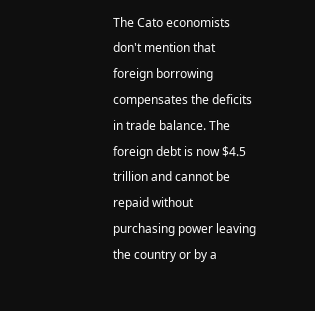The Cato economists don't mention that foreign borrowing compensates the deficits in trade balance. The foreign debt is now $4.5 trillion and cannot be repaid without purchasing power leaving the country or by a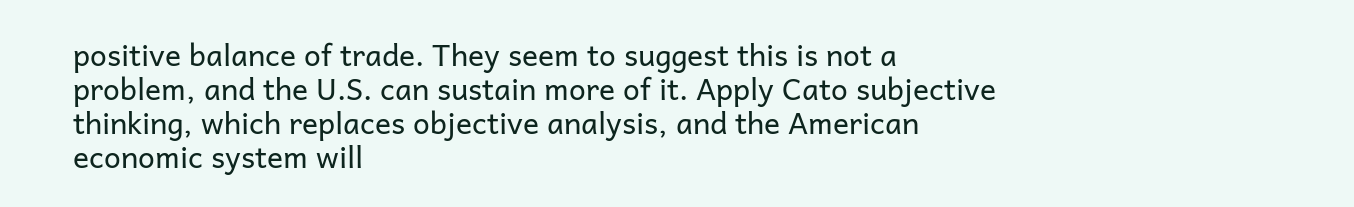positive balance of trade. They seem to suggest this is not a problem, and the U.S. can sustain more of it. Apply Cato subjective thinking, which replaces objective analysis, and the American economic system will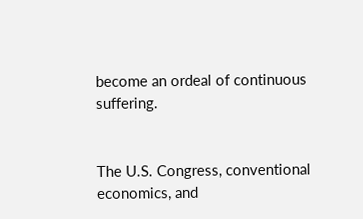become an ordeal of continuous suffering.


The U.S. Congress, conventional economics, and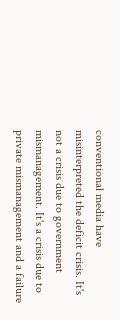conventional media have misinterpreted the deficit crisis. It's not a crisis due to government mismanagement. It's a crisis due to private mismanagement and a failure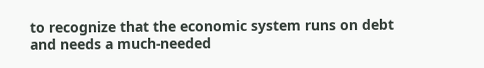to recognize that the economic system runs on debt and needs a much-needed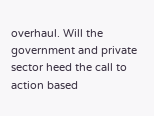overhaul. Will the government and private sector heed the call to action based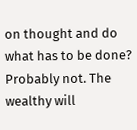on thought and do what has to be done? Probably not. The wealthy will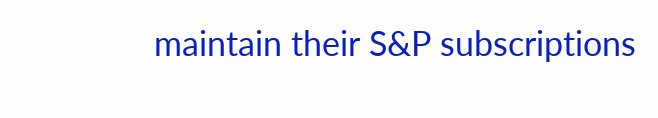maintain their S&P subscriptions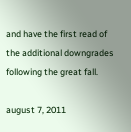and have the first read of the additional downgrades following the great fall.

august 7, 2011